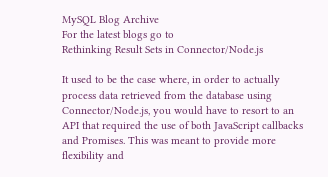MySQL Blog Archive
For the latest blogs go to
Rethinking Result Sets in Connector/Node.js

It used to be the case where, in order to actually process data retrieved from the database using Connector/Node.js, you would have to resort to an API that required the use of both JavaScript callbacks and Promises. This was meant to provide more flexibility and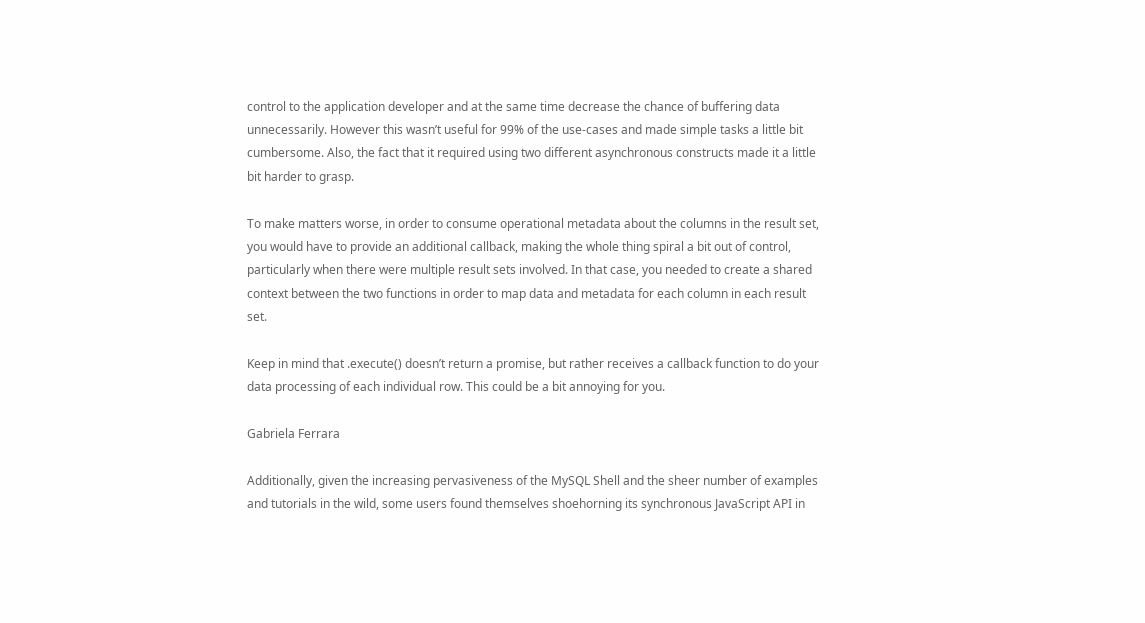control to the application developer and at the same time decrease the chance of buffering data unnecessarily. However this wasn’t useful for 99% of the use-cases and made simple tasks a little bit cumbersome. Also, the fact that it required using two different asynchronous constructs made it a little bit harder to grasp.

To make matters worse, in order to consume operational metadata about the columns in the result set, you would have to provide an additional callback, making the whole thing spiral a bit out of control, particularly when there were multiple result sets involved. In that case, you needed to create a shared context between the two functions in order to map data and metadata for each column in each result set.

Keep in mind that .execute() doesn’t return a promise, but rather receives a callback function to do your data processing of each individual row. This could be a bit annoying for you.

Gabriela Ferrara

Additionally, given the increasing pervasiveness of the MySQL Shell and the sheer number of examples and tutorials in the wild, some users found themselves shoehorning its synchronous JavaScript API in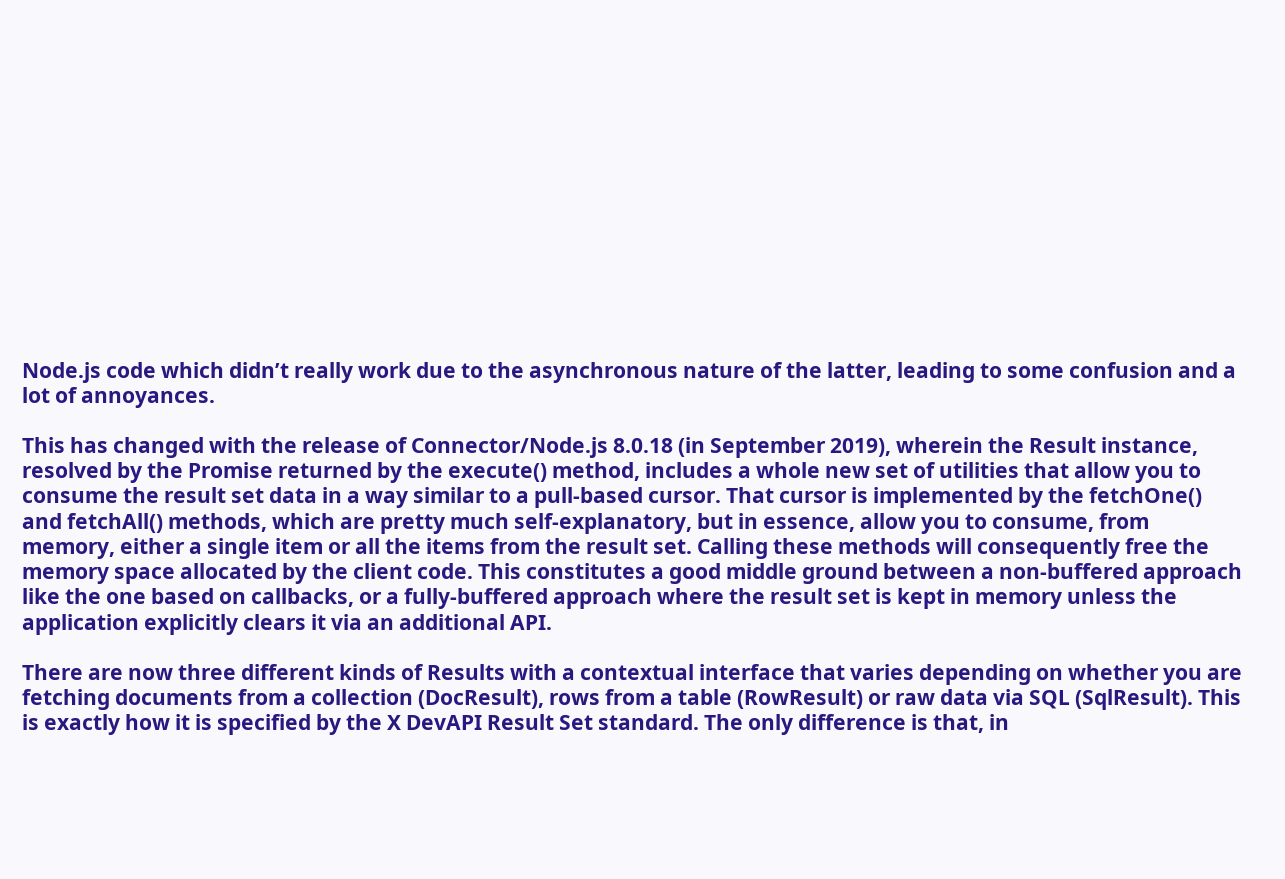Node.js code which didn’t really work due to the asynchronous nature of the latter, leading to some confusion and a lot of annoyances.

This has changed with the release of Connector/Node.js 8.0.18 (in September 2019), wherein the Result instance, resolved by the Promise returned by the execute() method, includes a whole new set of utilities that allow you to consume the result set data in a way similar to a pull-based cursor. That cursor is implemented by the fetchOne() and fetchAll() methods, which are pretty much self-explanatory, but in essence, allow you to consume, from memory, either a single item or all the items from the result set. Calling these methods will consequently free the memory space allocated by the client code. This constitutes a good middle ground between a non-buffered approach like the one based on callbacks, or a fully-buffered approach where the result set is kept in memory unless the application explicitly clears it via an additional API.

There are now three different kinds of Results with a contextual interface that varies depending on whether you are fetching documents from a collection (DocResult), rows from a table (RowResult) or raw data via SQL (SqlResult). This is exactly how it is specified by the X DevAPI Result Set standard. The only difference is that, in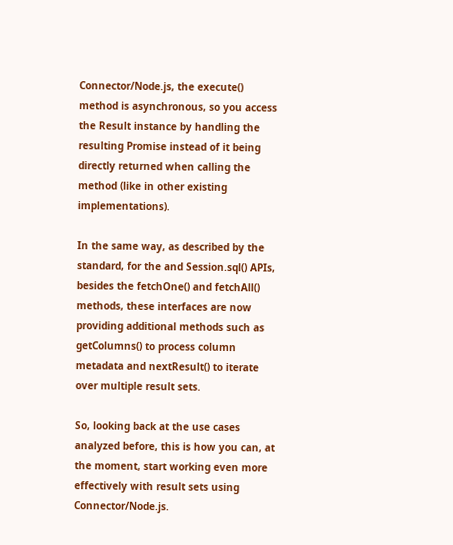Connector/Node.js, the execute() method is asynchronous, so you access the Result instance by handling the resulting Promise instead of it being directly returned when calling the method (like in other existing implementations).

In the same way, as described by the standard, for the and Session.sql() APIs, besides the fetchOne() and fetchAll() methods, these interfaces are now providing additional methods such as getColumns() to process column metadata and nextResult() to iterate over multiple result sets.

So, looking back at the use cases analyzed before, this is how you can, at the moment, start working even more effectively with result sets using Connector/Node.js.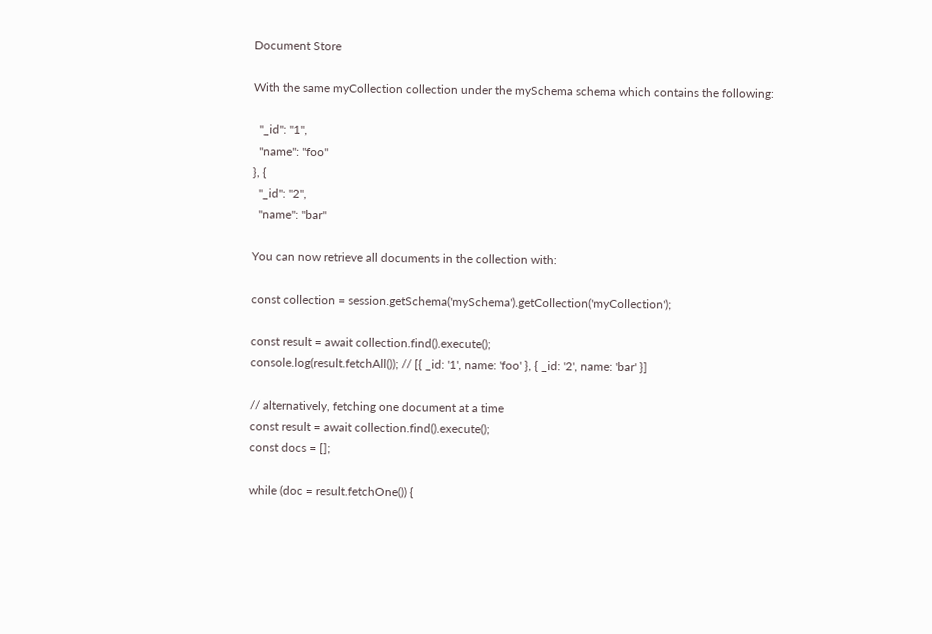Document Store

With the same myCollection collection under the mySchema schema which contains the following:

  "_id": "1",
  "name": "foo"
}, {
  "_id": "2",
  "name": "bar"

You can now retrieve all documents in the collection with:

const collection = session.getSchema('mySchema').getCollection('myCollection');

const result = await collection.find().execute();
console.log(result.fetchAll()); // [{ _id: '1', name: 'foo' }, { _id: '2', name: 'bar' }]

// alternatively, fetching one document at a time
const result = await collection.find().execute();
const docs = [];

while (doc = result.fetchOne()) {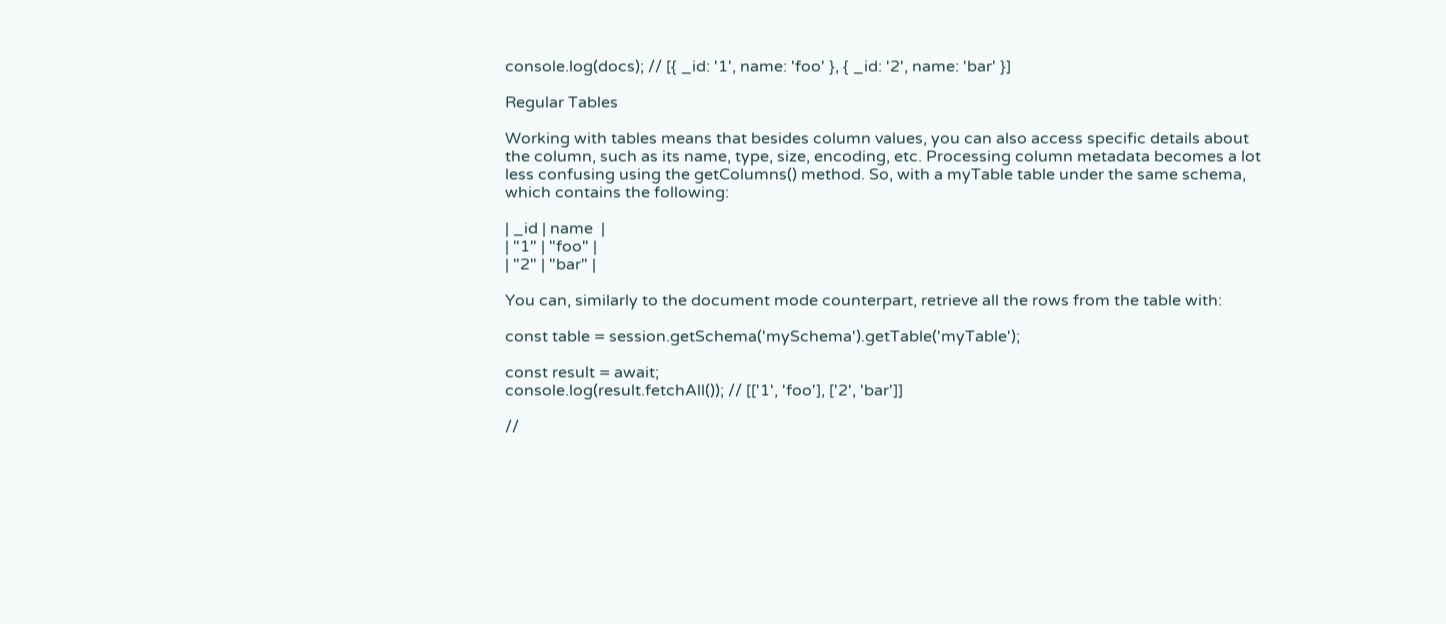console.log(docs); // [{ _id: '1', name: 'foo' }, { _id: '2', name: 'bar' }]

Regular Tables

Working with tables means that besides column values, you can also access specific details about the column, such as its name, type, size, encoding, etc. Processing column metadata becomes a lot less confusing using the getColumns() method. So, with a myTable table under the same schema, which contains the following:

| _id | name  |
| "1" | "foo" |
| "2" | "bar" |

You can, similarly to the document mode counterpart, retrieve all the rows from the table with:

const table = session.getSchema('mySchema').getTable('myTable');

const result = await;
console.log(result.fetchAll()); // [['1', 'foo'], ['2', 'bar']]

//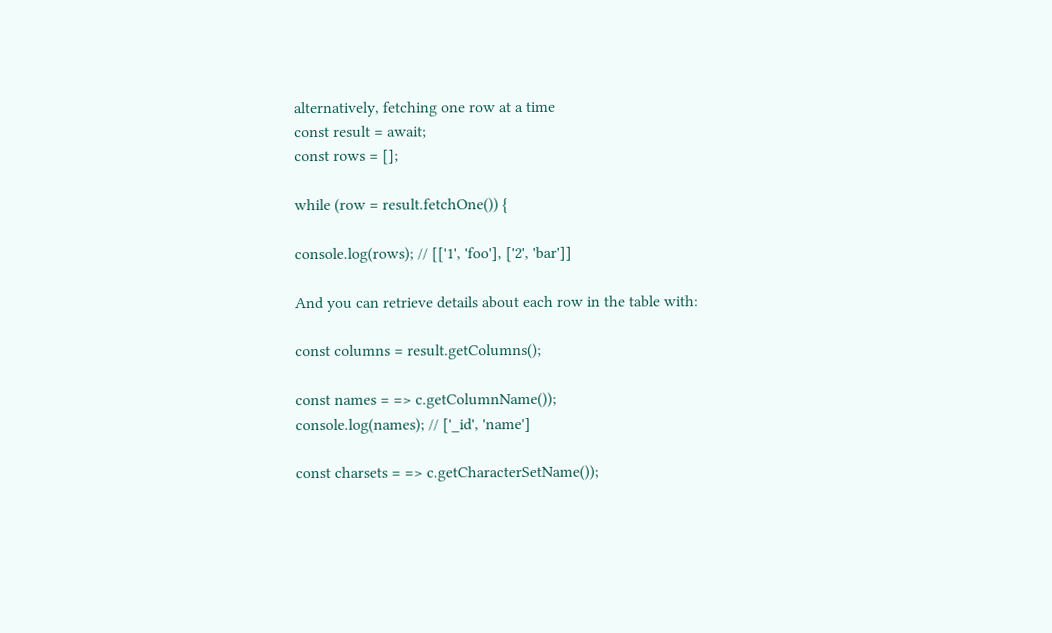alternatively, fetching one row at a time
const result = await;
const rows = [];

while (row = result.fetchOne()) {

console.log(rows); // [['1', 'foo'], ['2', 'bar']]

And you can retrieve details about each row in the table with:

const columns = result.getColumns();

const names = => c.getColumnName());
console.log(names); // ['_id', 'name']

const charsets = => c.getCharacterSetName());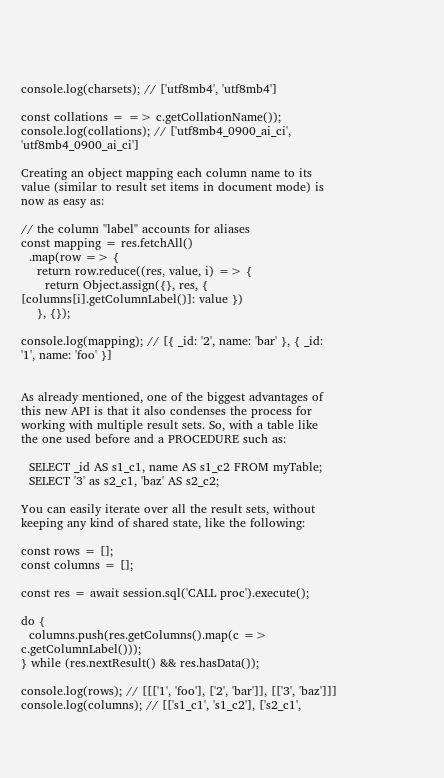console.log(charsets); // ['utf8mb4', 'utf8mb4']

const collations = => c.getCollationName());
console.log(collations); // ['utf8mb4_0900_ai_ci', 'utf8mb4_0900_ai_ci']

Creating an object mapping each column name to its value (similar to result set items in document mode) is now as easy as:

// the column "label" accounts for aliases
const mapping = res.fetchAll()
  .map(row => {
    return row.reduce((res, value, i) => {
      return Object.assign({}, res, { [columns[i].getColumnLabel()]: value })
    }, {});

console.log(mapping); // [{ _id: '2', name: 'bar' }, { _id: '1', name: 'foo' }]


As already mentioned, one of the biggest advantages of this new API is that it also condenses the process for working with multiple result sets. So, with a table like the one used before and a PROCEDURE such as:

  SELECT _id AS s1_c1, name AS s1_c2 FROM myTable;
  SELECT '3' as s2_c1, 'baz' AS s2_c2;

You can easily iterate over all the result sets, without keeping any kind of shared state, like the following:

const rows = [];
const columns = [];

const res = await session.sql('CALL proc').execute();

do {
  columns.push(res.getColumns().map(c => c.getColumnLabel()));
} while (res.nextResult() && res.hasData());

console.log(rows); // [[['1', 'foo'], ['2', 'bar']], [['3', 'baz']]]
console.log(columns); // [['s1_c1', 's1_c2'], ['s2_c1',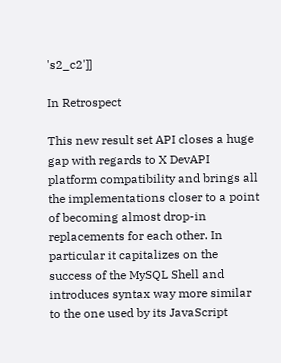's2_c2']]

In Retrospect

This new result set API closes a huge gap with regards to X DevAPI platform compatibility and brings all the implementations closer to a point of becoming almost drop-in replacements for each other. In particular it capitalizes on the success of the MySQL Shell and introduces syntax way more similar to the one used by its JavaScript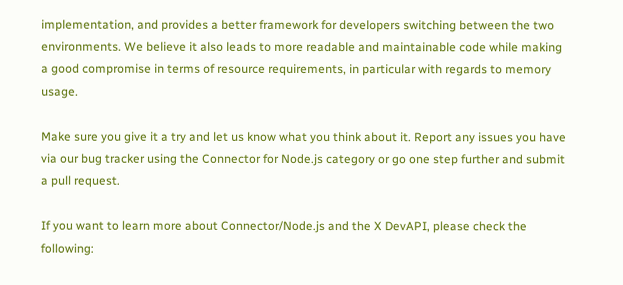implementation, and provides a better framework for developers switching between the two environments. We believe it also leads to more readable and maintainable code while making a good compromise in terms of resource requirements, in particular with regards to memory usage.

Make sure you give it a try and let us know what you think about it. Report any issues you have via our bug tracker using the Connector for Node.js category or go one step further and submit a pull request.

If you want to learn more about Connector/Node.js and the X DevAPI, please check the following: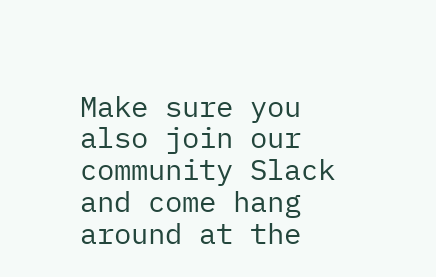Make sure you also join our community Slack and come hang around at the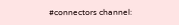#connectors channel: